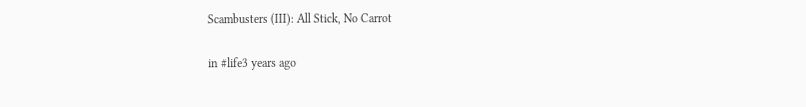Scambusters (III): All Stick, No Carrot

in #life3 years ago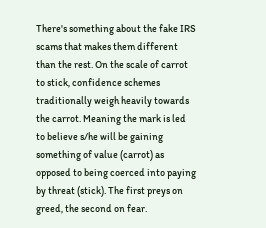There's something about the fake IRS scams that makes them different than the rest. On the scale of carrot to stick, confidence schemes traditionally weigh heavily towards the carrot. Meaning the mark is led to believe s/he will be gaining something of value (carrot) as opposed to being coerced into paying by threat (stick). The first preys on greed, the second on fear.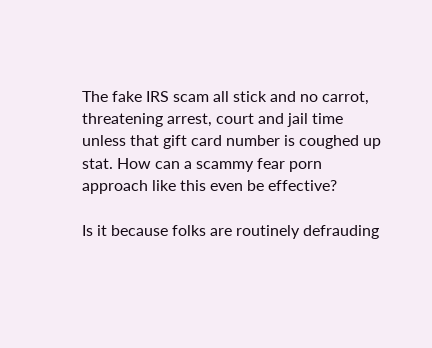The fake IRS scam all stick and no carrot, threatening arrest, court and jail time unless that gift card number is coughed up stat. How can a scammy fear porn approach like this even be effective?

Is it because folks are routinely defrauding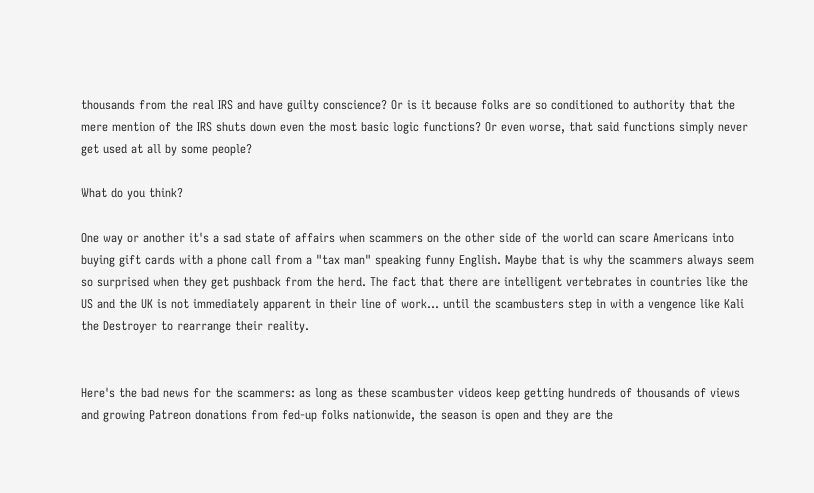thousands from the real IRS and have guilty conscience? Or is it because folks are so conditioned to authority that the mere mention of the IRS shuts down even the most basic logic functions? Or even worse, that said functions simply never get used at all by some people?

What do you think?

One way or another it's a sad state of affairs when scammers on the other side of the world can scare Americans into buying gift cards with a phone call from a "tax man" speaking funny English. Maybe that is why the scammers always seem so surprised when they get pushback from the herd. The fact that there are intelligent vertebrates in countries like the US and the UK is not immediately apparent in their line of work… until the scambusters step in with a vengence like Kali the Destroyer to rearrange their reality.


Here's the bad news for the scammers: as long as these scambuster videos keep getting hundreds of thousands of views and growing Patreon donations from fed-up folks nationwide, the season is open and they are the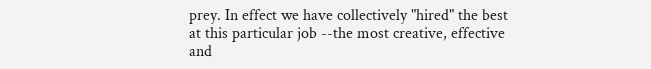prey. In effect we have collectively "hired" the best at this particular job --the most creative, effective and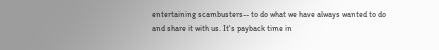entertaining scambusters-- to do what we have always wanted to do and share it with us. It's payback time in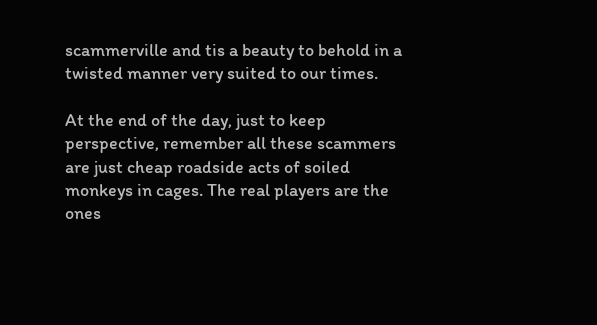scammerville and tis a beauty to behold in a twisted manner very suited to our times.

At the end of the day, just to keep perspective, remember all these scammers are just cheap roadside acts of soiled monkeys in cages. The real players are the ones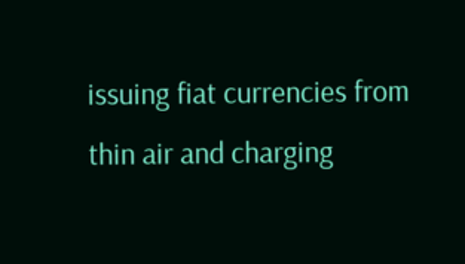issuing fiat currencies from thin air and charging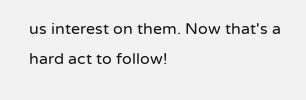us interest on them. Now that's a hard act to follow!